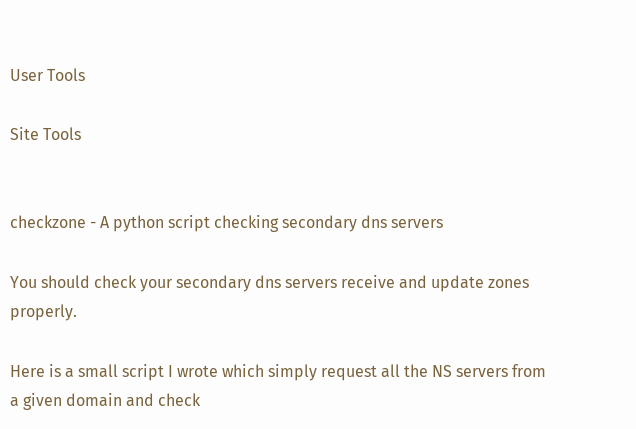User Tools

Site Tools


checkzone - A python script checking secondary dns servers

You should check your secondary dns servers receive and update zones properly.

Here is a small script I wrote which simply request all the NS servers from a given domain and check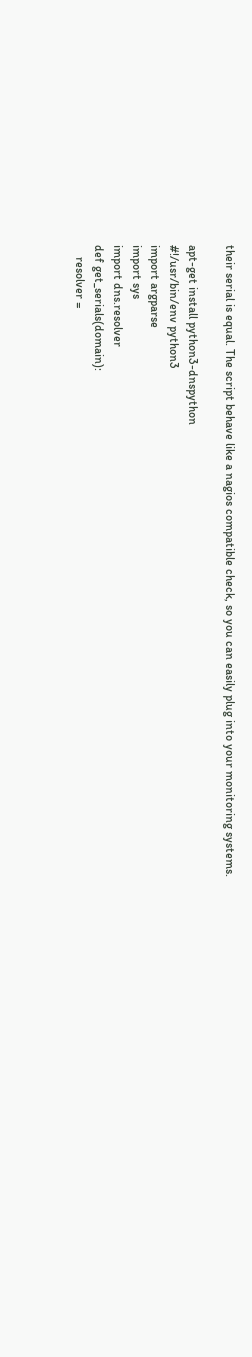their serial is equal. The script behave like a nagios compatible check, so you can easily plug into your monitoring systems.

apt-get install python3-dnspython
#!/usr/bin/env python3
import argparse
import sys
import dns.resolver
def get_serials(domain):
    resolver =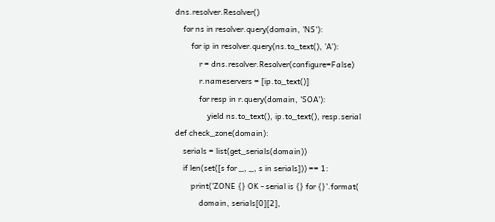dns.resolver.Resolver()
    for ns in resolver.query(domain, 'NS'):
        for ip in resolver.query(ns.to_text(), 'A'):
            r = dns.resolver.Resolver(configure=False)
            r.nameservers = [ip.to_text()]
            for resp in r.query(domain, 'SOA'):
                yield ns.to_text(), ip.to_text(), resp.serial
def check_zone(domain):
    serials = list(get_serials(domain))
    if len(set([s for _, _, s in serials])) == 1:
        print('ZONE {} OK - serial is {} for {}'.format(
            domain, serials[0][2],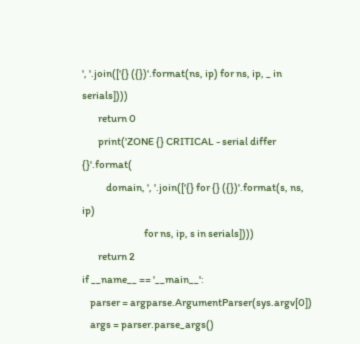', '.join(['{} ({})'.format(ns, ip) for ns, ip, _ in serials])))
        return 0
        print('ZONE {} CRITICAL - serial differ {}'.format(
            domain, ', '.join(['{} for {} ({})'.format(s, ns, ip)
                               for ns, ip, s in serials])))
        return 2
if __name__ == '__main__':
    parser = argparse.ArgumentParser(sys.argv[0])
    args = parser.parse_args()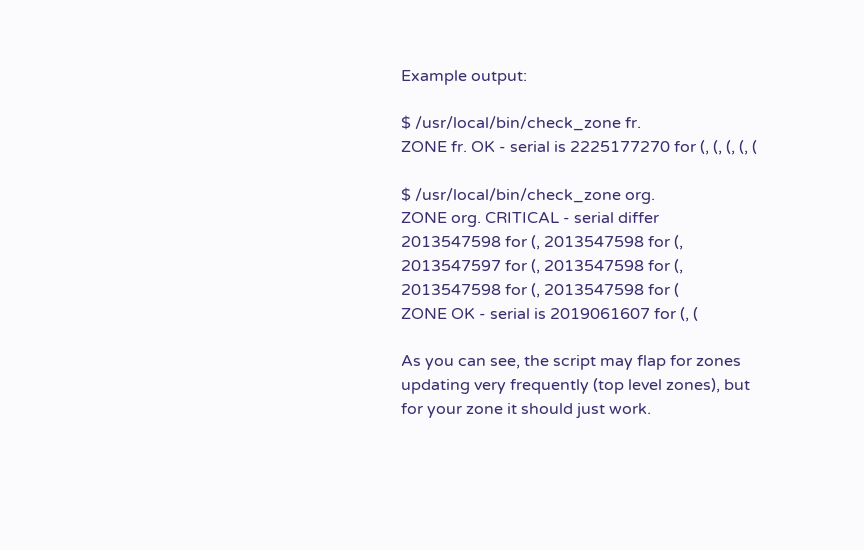Example output:

$ /usr/local/bin/check_zone fr.
ZONE fr. OK - serial is 2225177270 for (, (, (, (, (

$ /usr/local/bin/check_zone org.
ZONE org. CRITICAL - serial differ 2013547598 for (, 2013547598 for (, 2013547597 for (, 2013547598 for (, 2013547598 for (, 2013547598 for (
ZONE OK - serial is 2019061607 for (, (

As you can see, the script may flap for zones updating very frequently (top level zones), but for your zone it should just work.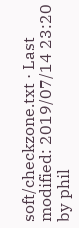soft/checkzone.txt · Last modified: 2019/07/14 23:20 by phil